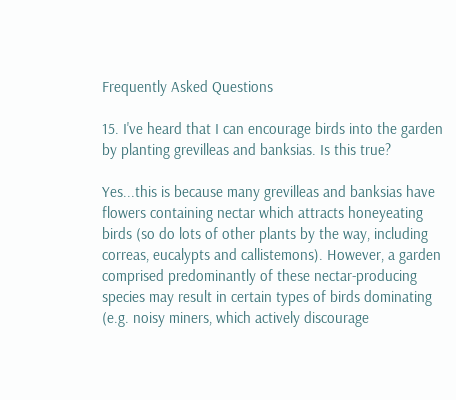Frequently Asked Questions

15. I've heard that I can encourage birds into the garden by planting grevilleas and banksias. Is this true?

Yes...this is because many grevilleas and banksias have flowers containing nectar which attracts honeyeating birds (so do lots of other plants by the way, including correas, eucalypts and callistemons). However, a garden comprised predominantly of these nectar-producing species may result in certain types of birds dominating (e.g. noisy miners, which actively discourage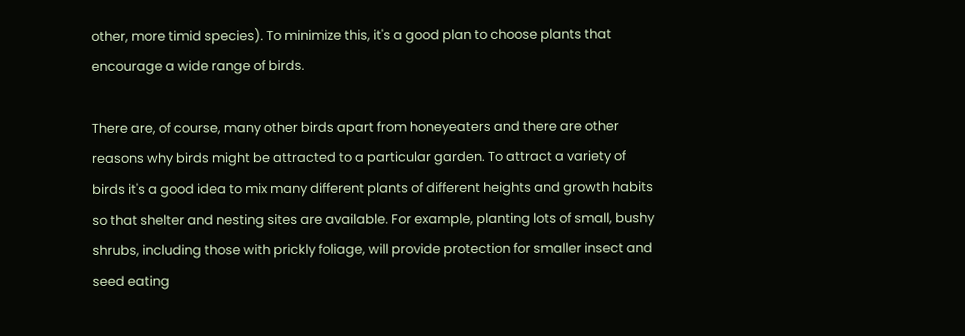other, more timid species). To minimize this, it's a good plan to choose plants that encourage a wide range of birds.

There are, of course, many other birds apart from honeyeaters and there are other reasons why birds might be attracted to a particular garden. To attract a variety of birds it's a good idea to mix many different plants of different heights and growth habits so that shelter and nesting sites are available. For example, planting lots of small, bushy shrubs, including those with prickly foliage, will provide protection for smaller insect and seed eating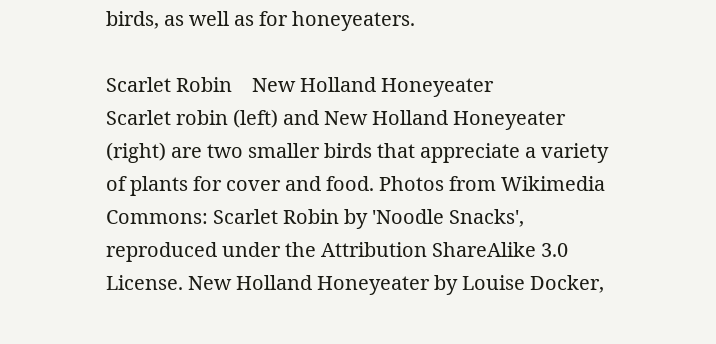birds, as well as for honeyeaters.

Scarlet Robin    New Holland Honeyeater
Scarlet robin (left) and New Holland Honeyeater (right) are two smaller birds that appreciate a variety of plants for cover and food. Photos from Wikimedia Commons: Scarlet Robin by 'Noodle Snacks', reproduced under the Attribution ShareAlike 3.0 License. New Holland Honeyeater by Louise Docker,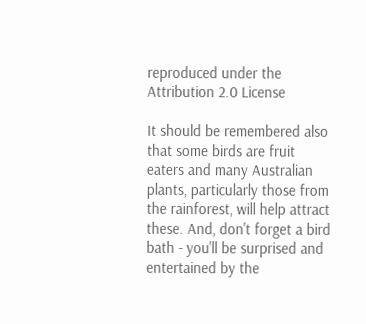reproduced under the Attribution 2.0 License

It should be remembered also that some birds are fruit eaters and many Australian plants, particularly those from the rainforest, will help attract these. And, don't forget a bird bath - you'll be surprised and entertained by the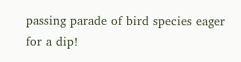passing parade of bird species eager for a dip!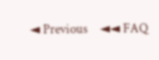◄ Previous    ◄◄ FAQ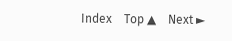Index    Top ▲    Next ►